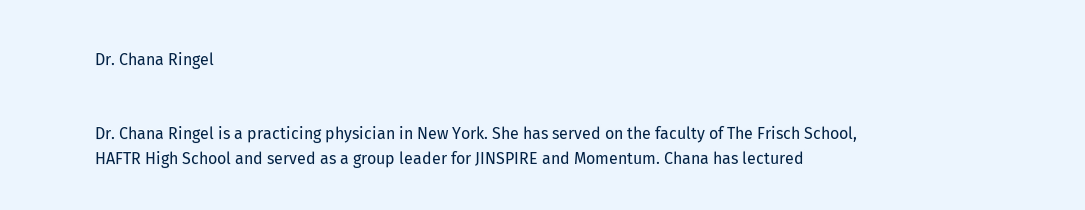Dr. Chana Ringel


Dr. Chana Ringel is a practicing physician in New York. She has served on the faculty of The Frisch School, HAFTR High School and served as a group leader for JINSPIRE and Momentum. Chana has lectured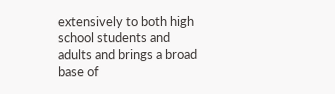extensively to both high school students and adults and brings a broad base of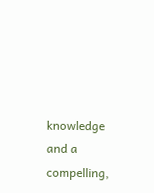knowledge and a compelling,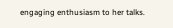engaging enthusiasm to her talks.